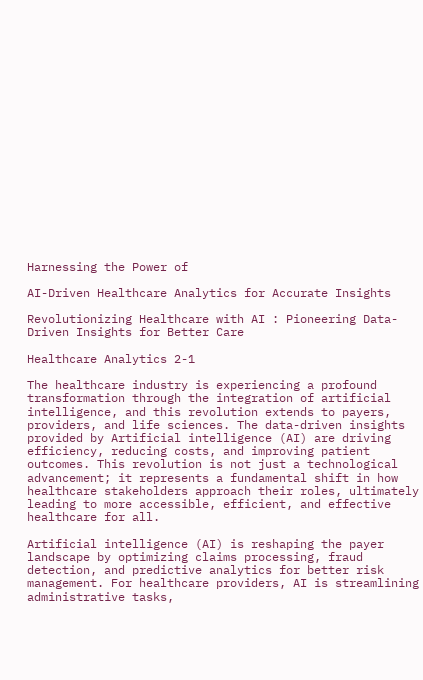Harnessing the Power of

AI-Driven Healthcare Analytics for Accurate Insights

Revolutionizing Healthcare with AI : Pioneering Data-Driven Insights for Better Care

Healthcare Analytics 2-1

The healthcare industry is experiencing a profound transformation through the integration of artificial intelligence, and this revolution extends to payers, providers, and life sciences. The data-driven insights provided by Artificial intelligence (AI) are driving efficiency, reducing costs, and improving patient outcomes. This revolution is not just a technological advancement; it represents a fundamental shift in how healthcare stakeholders approach their roles, ultimately leading to more accessible, efficient, and effective healthcare for all.

Artificial intelligence (AI) is reshaping the payer landscape by optimizing claims processing, fraud detection, and predictive analytics for better risk management. For healthcare providers, AI is streamlining administrative tasks,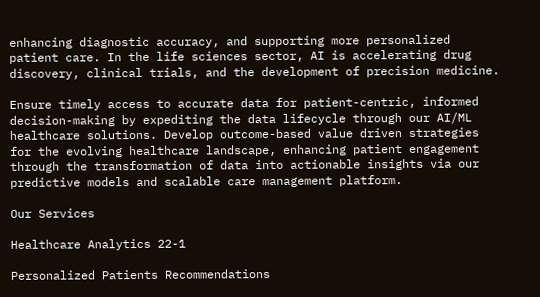enhancing diagnostic accuracy, and supporting more personalized patient care. In the life sciences sector, AI is accelerating drug discovery, clinical trials, and the development of precision medicine.

Ensure timely access to accurate data for patient-centric, informed decision-making by expediting the data lifecycle through our AI/ML healthcare solutions. Develop outcome-based value driven strategies for the evolving healthcare landscape, enhancing patient engagement through the transformation of data into actionable insights via our predictive models and scalable care management platform.

Our Services

Healthcare Analytics 22-1

Personalized Patients Recommendations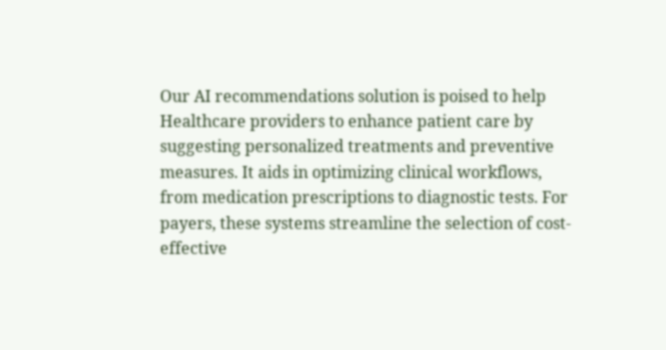Our AI recommendations solution is poised to help Healthcare providers to enhance patient care by suggesting personalized treatments and preventive measures. It aids in optimizing clinical workflows, from medication prescriptions to diagnostic tests. For payers, these systems streamline the selection of cost-effective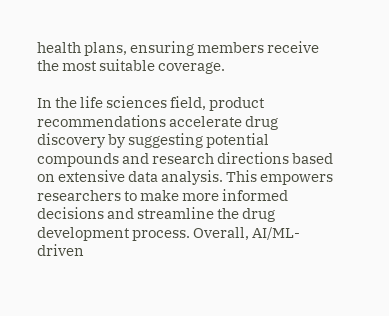health plans, ensuring members receive the most suitable coverage.

In the life sciences field, product recommendations accelerate drug discovery by suggesting potential compounds and research directions based on extensive data analysis. This empowers researchers to make more informed decisions and streamline the drug development process. Overall, AI/ML-driven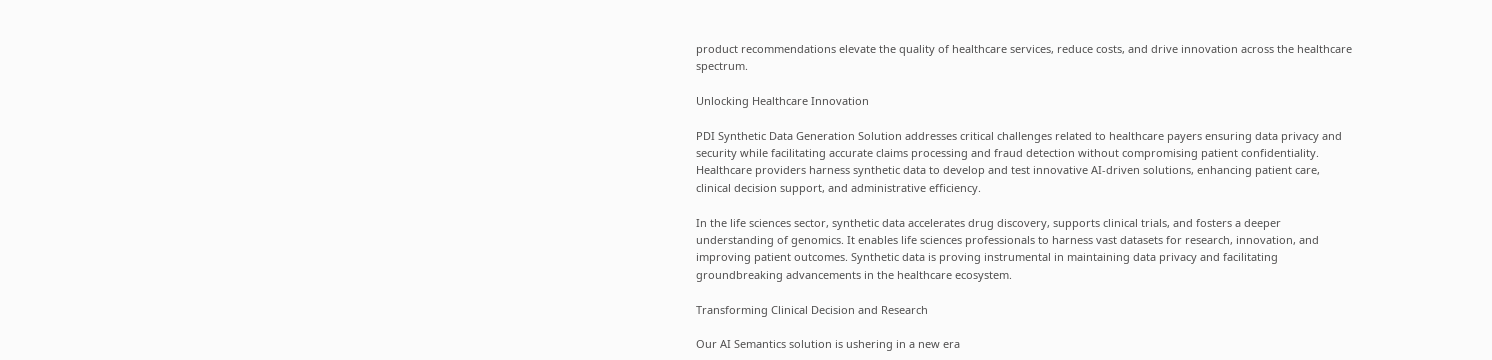product recommendations elevate the quality of healthcare services, reduce costs, and drive innovation across the healthcare spectrum.

Unlocking Healthcare Innovation

PDI Synthetic Data Generation Solution addresses critical challenges related to healthcare payers ensuring data privacy and security while facilitating accurate claims processing and fraud detection without compromising patient confidentiality. Healthcare providers harness synthetic data to develop and test innovative AI-driven solutions, enhancing patient care, clinical decision support, and administrative efficiency.

In the life sciences sector, synthetic data accelerates drug discovery, supports clinical trials, and fosters a deeper understanding of genomics. It enables life sciences professionals to harness vast datasets for research, innovation, and improving patient outcomes. Synthetic data is proving instrumental in maintaining data privacy and facilitating groundbreaking advancements in the healthcare ecosystem.

Transforming Clinical Decision and Research

Our AI Semantics solution is ushering in a new era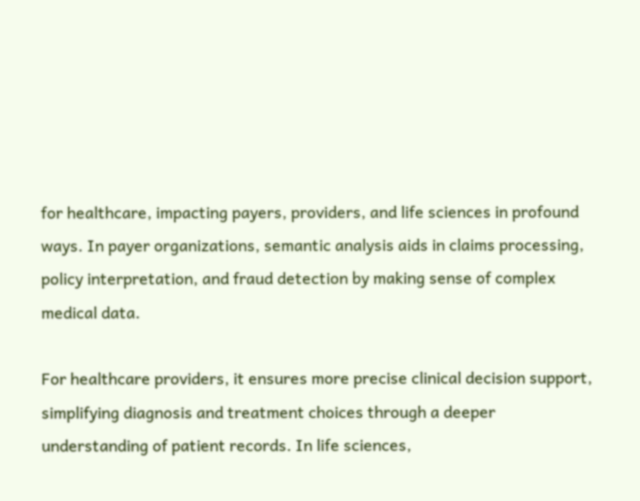for healthcare, impacting payers, providers, and life sciences in profound ways. In payer organizations, semantic analysis aids in claims processing, policy interpretation, and fraud detection by making sense of complex medical data.

For healthcare providers, it ensures more precise clinical decision support, simplifying diagnosis and treatment choices through a deeper understanding of patient records. In life sciences,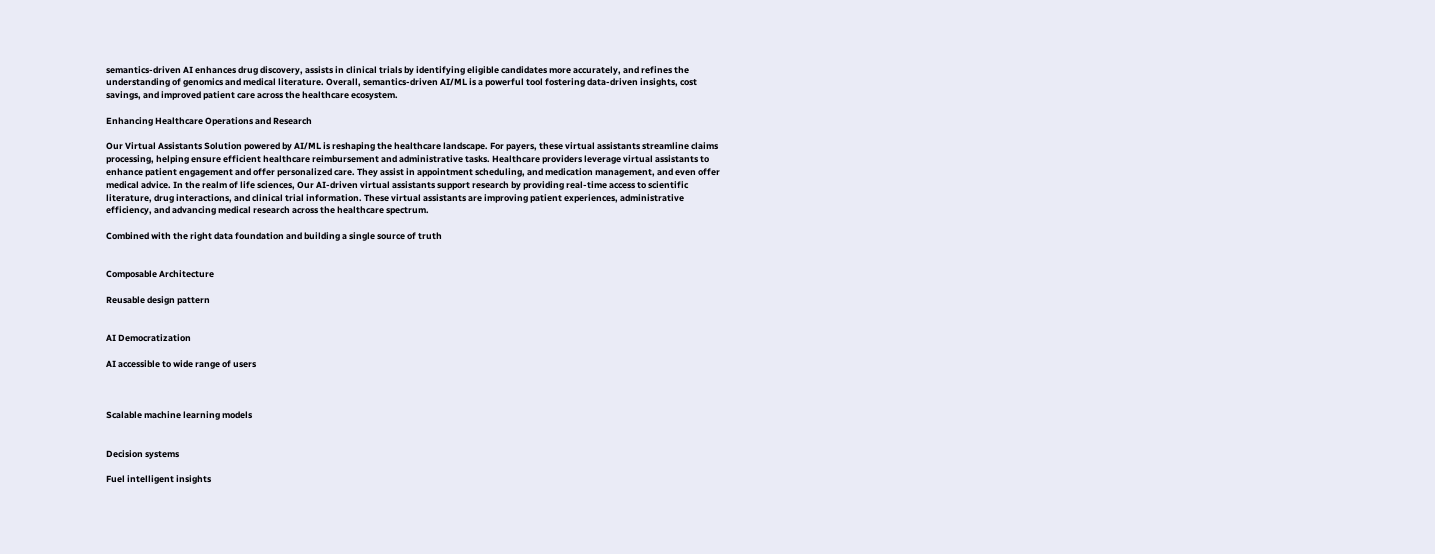semantics-driven AI enhances drug discovery, assists in clinical trials by identifying eligible candidates more accurately, and refines the understanding of genomics and medical literature. Overall, semantics-driven AI/ML is a powerful tool fostering data-driven insights, cost savings, and improved patient care across the healthcare ecosystem.

Enhancing Healthcare Operations and Research

Our Virtual Assistants Solution powered by AI/ML is reshaping the healthcare landscape. For payers, these virtual assistants streamline claims processing, helping ensure efficient healthcare reimbursement and administrative tasks. Healthcare providers leverage virtual assistants to enhance patient engagement and offer personalized care. They assist in appointment scheduling, and medication management, and even offer medical advice. In the realm of life sciences, Our AI-driven virtual assistants support research by providing real-time access to scientific literature, drug interactions, and clinical trial information. These virtual assistants are improving patient experiences, administrative efficiency, and advancing medical research across the healthcare spectrum.

Combined with the right data foundation and building a single source of truth


Composable Architecture

Reusable design pattern


AI Democratization

AI accessible to wide range of users



Scalable machine learning models


Decision systems

Fuel intelligent insights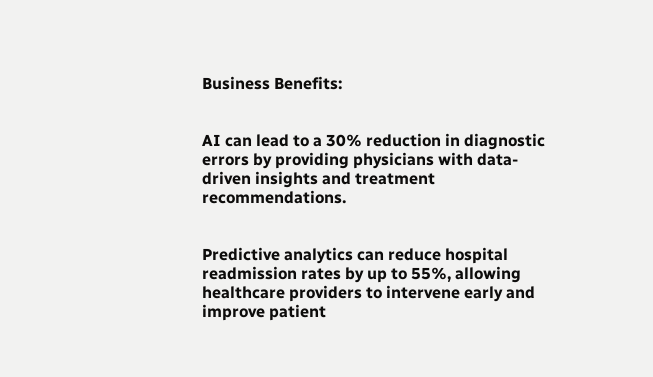Business Benefits:


AI can lead to a 30% reduction in diagnostic errors by providing physicians with data-driven insights and treatment recommendations.


Predictive analytics can reduce hospital readmission rates by up to 55%, allowing healthcare providers to intervene early and improve patient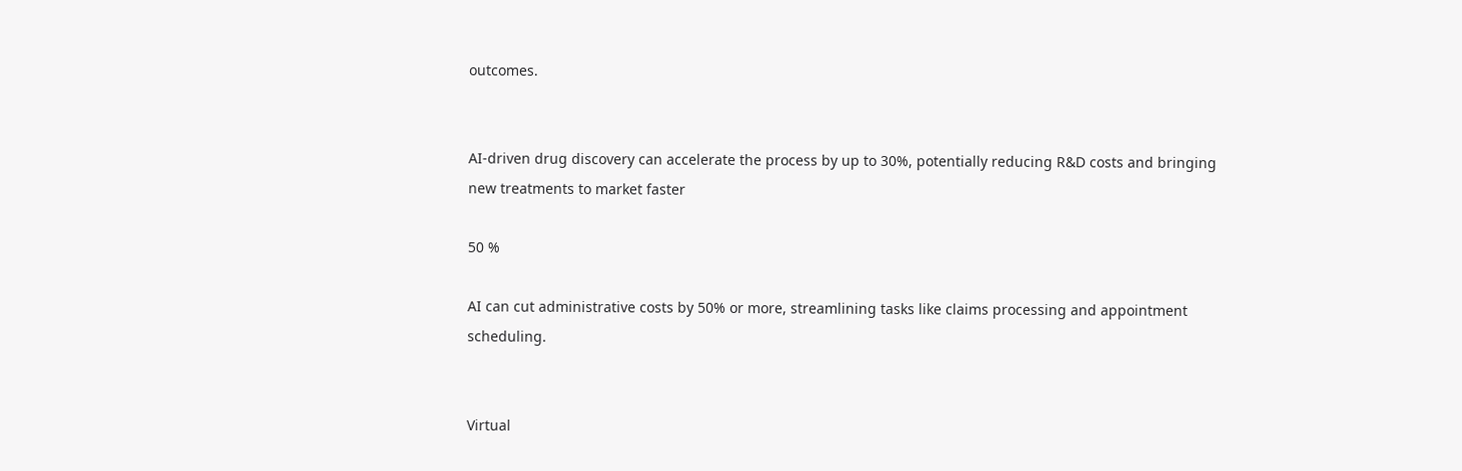outcomes.


AI-driven drug discovery can accelerate the process by up to 30%, potentially reducing R&D costs and bringing new treatments to market faster

50 %

AI can cut administrative costs by 50% or more, streamlining tasks like claims processing and appointment scheduling.


Virtual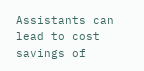Assistants can lead to cost savings of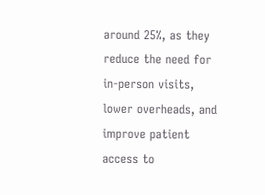around 25%, as they reduce the need for in-person visits, lower overheads, and improve patient access to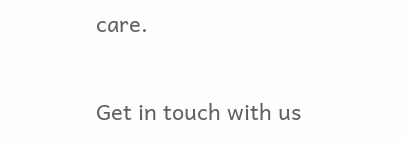care.

Get in touch with us